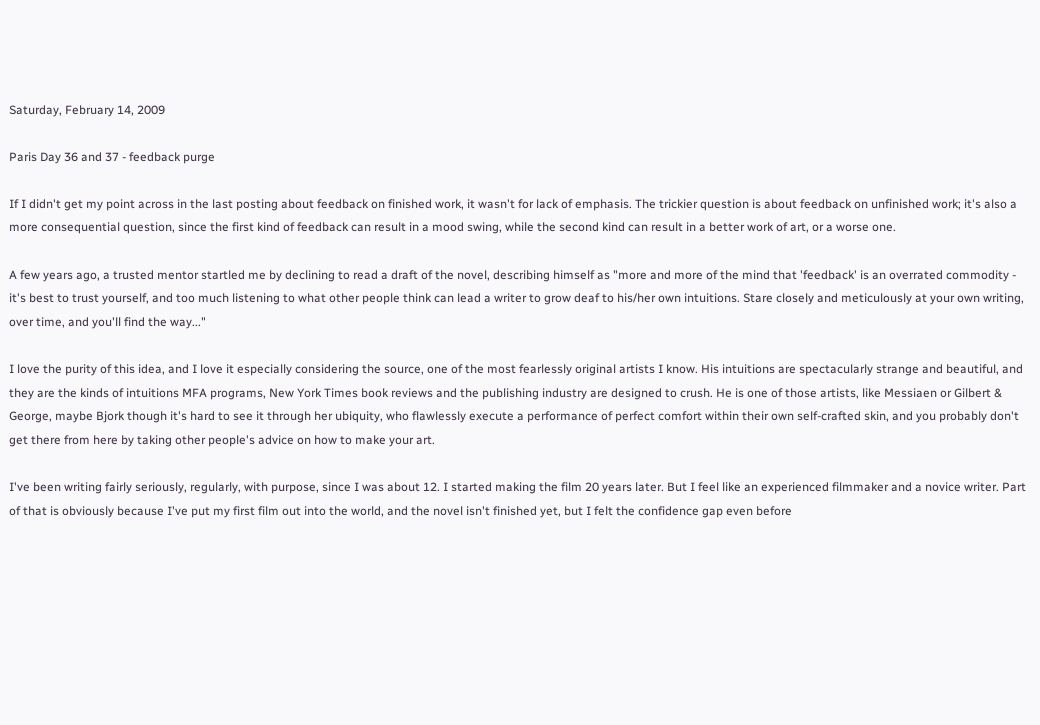Saturday, February 14, 2009

Paris Day 36 and 37 - feedback purge

If I didn't get my point across in the last posting about feedback on finished work, it wasn't for lack of emphasis. The trickier question is about feedback on unfinished work; it's also a more consequential question, since the first kind of feedback can result in a mood swing, while the second kind can result in a better work of art, or a worse one.

A few years ago, a trusted mentor startled me by declining to read a draft of the novel, describing himself as "more and more of the mind that 'feedback' is an overrated commodity - it's best to trust yourself, and too much listening to what other people think can lead a writer to grow deaf to his/her own intuitions. Stare closely and meticulously at your own writing, over time, and you'll find the way..."

I love the purity of this idea, and I love it especially considering the source, one of the most fearlessly original artists I know. His intuitions are spectacularly strange and beautiful, and they are the kinds of intuitions MFA programs, New York Times book reviews and the publishing industry are designed to crush. He is one of those artists, like Messiaen or Gilbert & George, maybe Bjork though it's hard to see it through her ubiquity, who flawlessly execute a performance of perfect comfort within their own self-crafted skin, and you probably don't get there from here by taking other people's advice on how to make your art.

I've been writing fairly seriously, regularly, with purpose, since I was about 12. I started making the film 20 years later. But I feel like an experienced filmmaker and a novice writer. Part of that is obviously because I've put my first film out into the world, and the novel isn't finished yet, but I felt the confidence gap even before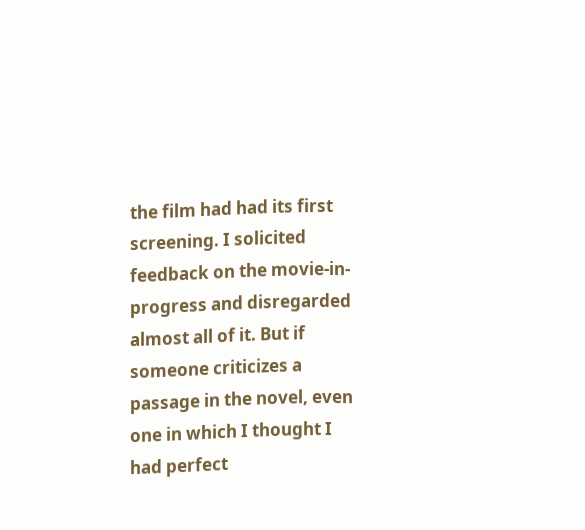the film had had its first screening. I solicited feedback on the movie-in-progress and disregarded almost all of it. But if someone criticizes a passage in the novel, even one in which I thought I had perfect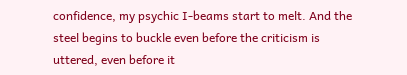confidence, my psychic I-beams start to melt. And the steel begins to buckle even before the criticism is uttered, even before it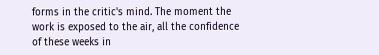forms in the critic's mind. The moment the work is exposed to the air, all the confidence of these weeks in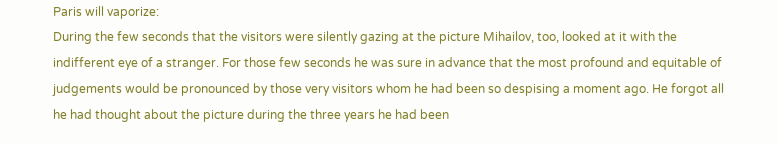Paris will vaporize:
During the few seconds that the visitors were silently gazing at the picture Mihailov, too, looked at it with the indifferent eye of a stranger. For those few seconds he was sure in advance that the most profound and equitable of judgements would be pronounced by those very visitors whom he had been so despising a moment ago. He forgot all he had thought about the picture during the three years he had been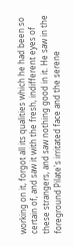working on it, forgot all its qualities which he had been so certain of, and saw it with the fresh, indifferent eyes of these strangers, and saw nothing good in it. He saw in the foreground Pilate's irritated face and the serene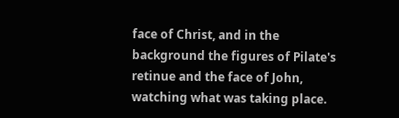face of Christ, and in the background the figures of Pilate's retinue and the face of John, watching what was taking place.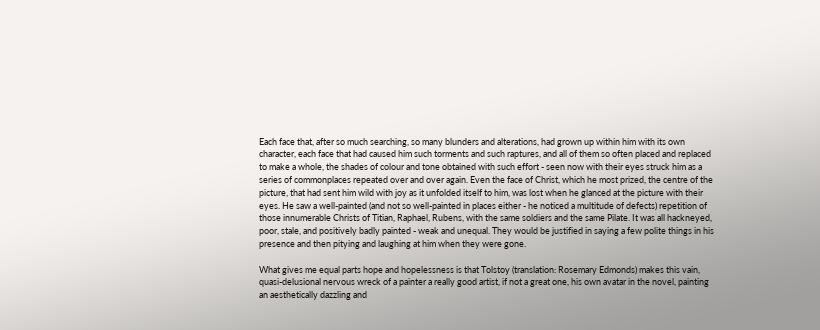Each face that, after so much searching, so many blunders and alterations, had grown up within him with its own character, each face that had caused him such torments and such raptures, and all of them so often placed and replaced to make a whole, the shades of colour and tone obtained with such effort - seen now with their eyes struck him as a series of commonplaces repeated over and over again. Even the face of Christ, which he most prized, the centre of the picture, that had sent him wild with joy as it unfolded itself to him, was lost when he glanced at the picture with their eyes. He saw a well-painted (and not so well-painted in places either - he noticed a multitude of defects) repetition of those innumerable Christs of Titian, Raphael, Rubens, with the same soldiers and the same Pilate. It was all hackneyed, poor, stale, and positively badly painted - weak and unequal. They would be justified in saying a few polite things in his presence and then pitying and laughing at him when they were gone.

What gives me equal parts hope and hopelessness is that Tolstoy (translation: Rosemary Edmonds) makes this vain, quasi-delusional nervous wreck of a painter a really good artist, if not a great one, his own avatar in the novel, painting an aesthetically dazzling and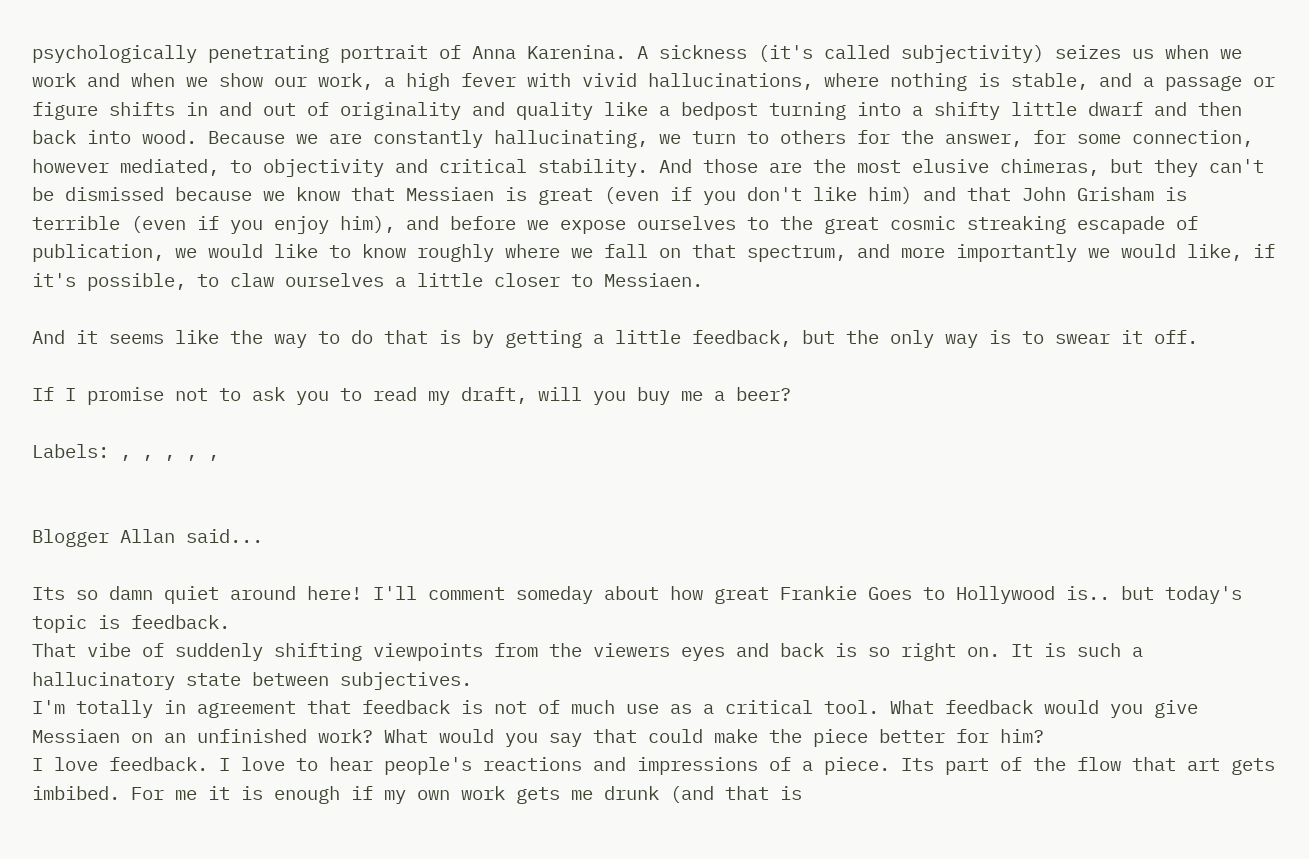psychologically penetrating portrait of Anna Karenina. A sickness (it's called subjectivity) seizes us when we work and when we show our work, a high fever with vivid hallucinations, where nothing is stable, and a passage or figure shifts in and out of originality and quality like a bedpost turning into a shifty little dwarf and then back into wood. Because we are constantly hallucinating, we turn to others for the answer, for some connection, however mediated, to objectivity and critical stability. And those are the most elusive chimeras, but they can't be dismissed because we know that Messiaen is great (even if you don't like him) and that John Grisham is terrible (even if you enjoy him), and before we expose ourselves to the great cosmic streaking escapade of publication, we would like to know roughly where we fall on that spectrum, and more importantly we would like, if it's possible, to claw ourselves a little closer to Messiaen.

And it seems like the way to do that is by getting a little feedback, but the only way is to swear it off.

If I promise not to ask you to read my draft, will you buy me a beer?

Labels: , , , , ,


Blogger Allan said...

Its so damn quiet around here! I'll comment someday about how great Frankie Goes to Hollywood is.. but today's topic is feedback.
That vibe of suddenly shifting viewpoints from the viewers eyes and back is so right on. It is such a hallucinatory state between subjectives.
I'm totally in agreement that feedback is not of much use as a critical tool. What feedback would you give Messiaen on an unfinished work? What would you say that could make the piece better for him?
I love feedback. I love to hear people's reactions and impressions of a piece. Its part of the flow that art gets imbibed. For me it is enough if my own work gets me drunk (and that is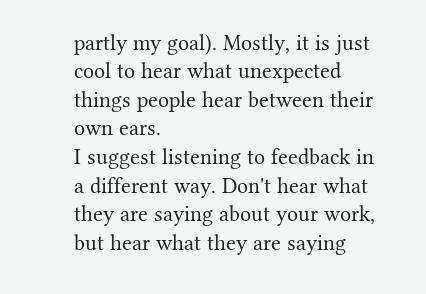partly my goal). Mostly, it is just cool to hear what unexpected things people hear between their own ears.
I suggest listening to feedback in a different way. Don't hear what they are saying about your work, but hear what they are saying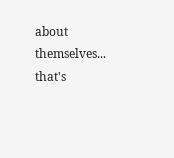about themselves... that's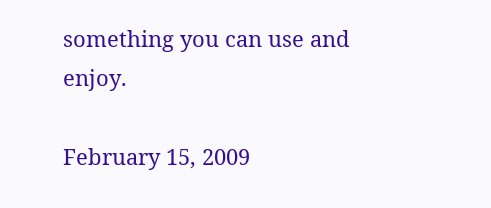something you can use and enjoy.

February 15, 2009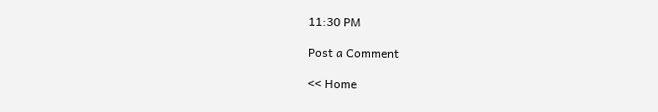11:30 PM

Post a Comment

<< Home